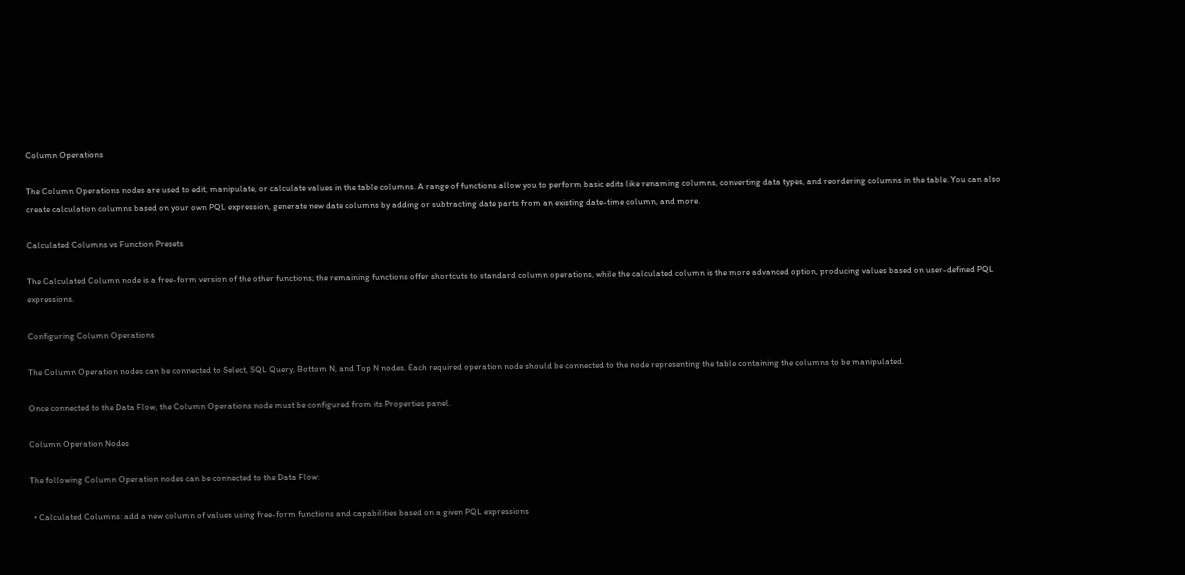Column Operations

The Column Operations nodes are used to edit, manipulate, or calculate values in the table columns. A range of functions allow you to perform basic edits like renaming columns, converting data types, and reordering columns in the table. You can also create calculation columns based on your own PQL expression, generate new date columns by adding or subtracting date parts from an existing date-time column, and more.

Calculated Columns vs Function Presets

The Calculated Column node is a free-form version of the other functions; the remaining functions offer shortcuts to standard column operations, while the calculated column is the more advanced option, producing values based on user-defined PQL expressions.

Configuring Column Operations

The Column Operation nodes can be connected to Select, SQL Query, Bottom N, and Top N nodes. Each required operation node should be connected to the node representing the table containing the columns to be manipulated.

Once connected to the Data Flow, the Column Operations node must be configured from its Properties panel.

Column Operation Nodes

The following Column Operation nodes can be connected to the Data Flow:

  • Calculated Columns: add a new column of values using free-form functions and capabilities based on a given PQL expressions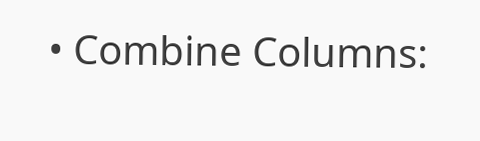• Combine Columns: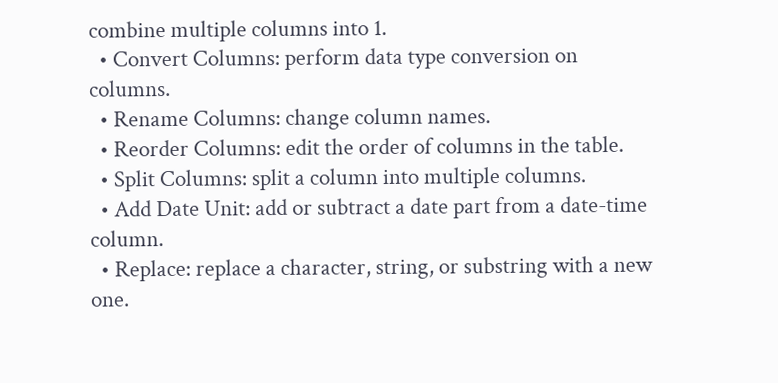combine multiple columns into 1.
  • Convert Columns: perform data type conversion on columns.
  • Rename Columns: change column names.
  • Reorder Columns: edit the order of columns in the table.
  • Split Columns: split a column into multiple columns.
  • Add Date Unit: add or subtract a date part from a date-time column.
  • Replace: replace a character, string, or substring with a new one.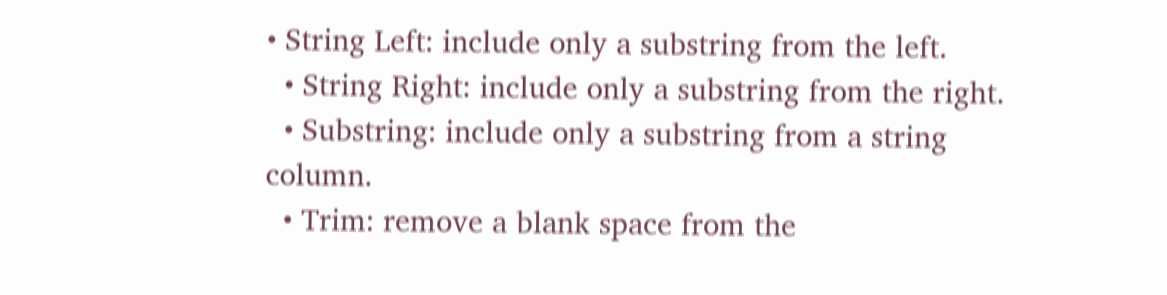• String Left: include only a substring from the left.
  • String Right: include only a substring from the right.
  • Substring: include only a substring from a string column.
  • Trim: remove a blank space from the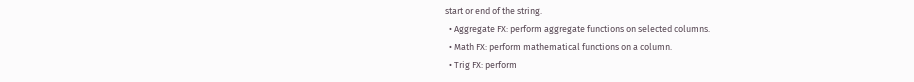start or end of the string.
  • Aggregate FX: perform aggregate functions on selected columns.
  • Math FX: perform mathematical functions on a column.
  • Trig FX: perform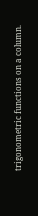trigonometric functions on a column.